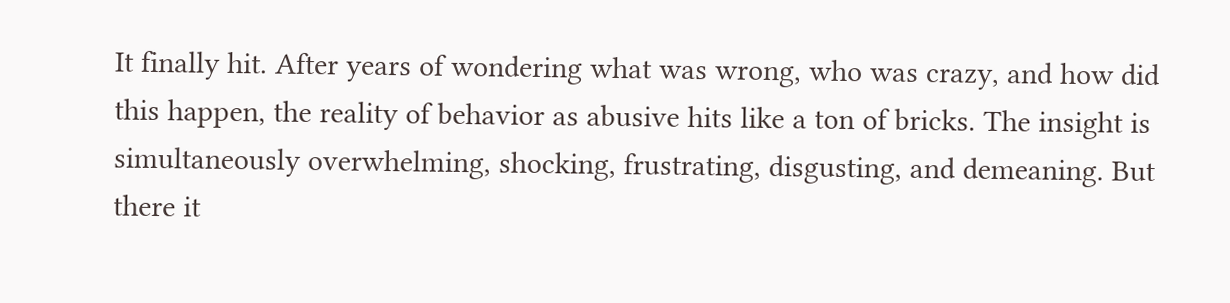It finally hit. After years of wondering what was wrong, who was crazy, and how did this happen, the reality of behavior as abusive hits like a ton of bricks. The insight is simultaneously overwhelming, shocking, frustrating, disgusting, and demeaning. But there it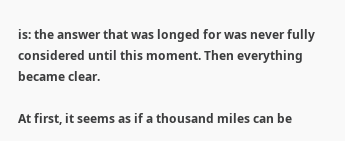is: the answer that was longed for was never fully considered until this moment. Then everything became clear.

At first, it seems as if a thousand miles can be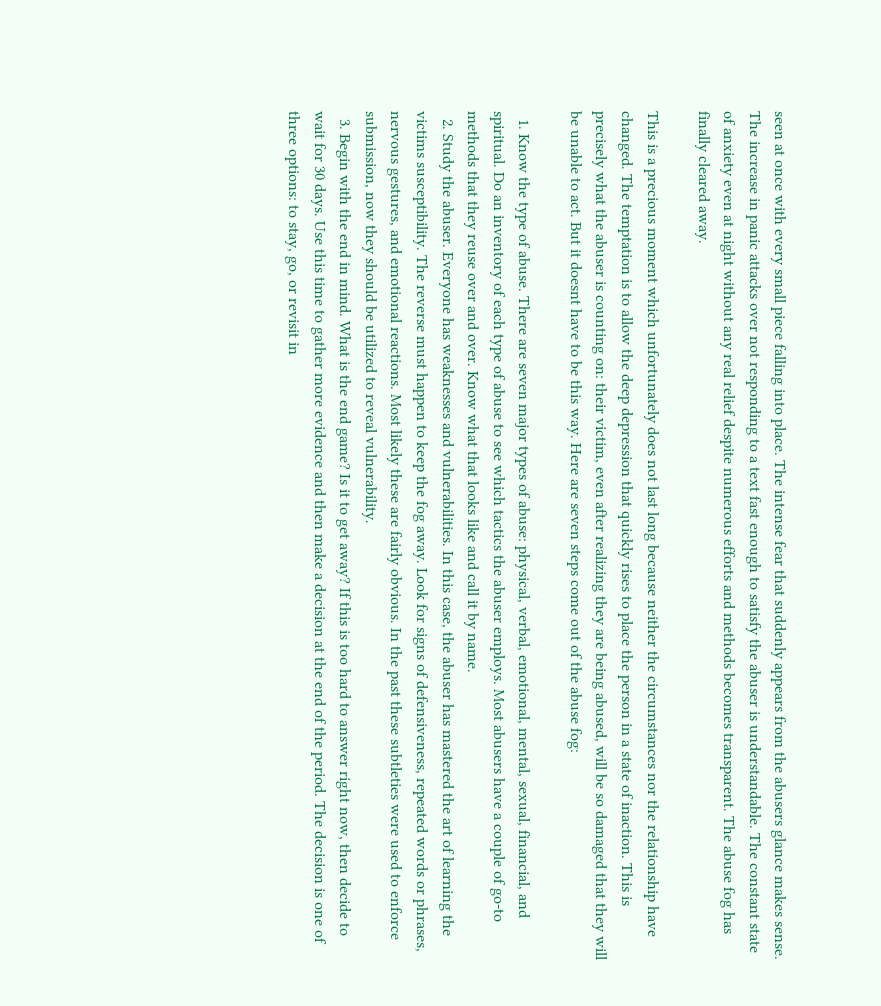seen at once with every small piece falling into place. The intense fear that suddenly appears from the abusers glance makes sense. The increase in panic attacks over not responding to a text fast enough to satisfy the abuser is understandable. The constant state of anxiety even at night without any real relief despite numerous efforts and methods becomes transparent. The abuse fog has finally cleared away.

This is a precious moment which unfortunately does not last long because neither the circumstances nor the relationship have changed. The temptation is to allow the deep depression that quickly rises to place the person in a state of inaction. This is precisely what the abuser is counting on: their victim, even after realizing they are being abused, will be so damaged that they will be unable to act. But it doesnt have to be this way. Here are seven steps come out of the abuse fog:

  1. Know the type of abuse. There are seven major types of abuse: physical, verbal, emotional, mental, sexual, financial, and spiritual. Do an inventory of each type of abuse to see which tactics the abuser employs. Most abusers have a couple of go-to methods that they reuse over and over. Know what that looks like and call it by name.
  2. Study the abuser. Everyone has weaknesses and vulnerabilities. In this case, the abuser has mastered the art of learning the victims susceptibility. The reverse must happen to keep the fog away. Look for signs of defensiveness, repeated words or phrases, nervous gestures, and emotional reactions. Most likely these are fairly obvious. In the past these subtleties were used to enforce submission, now they should be utilized to reveal vulnerability.
  3. Begin with the end in mind. What is the end game? Is it to get away? If this is too hard to answer right now, then decide to wait for 30 days. Use this time to gather more evidence and then make a decision at the end of the period. The decision is one of three options: to stay, go, or revisit in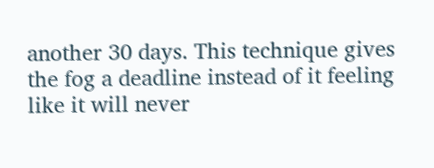another 30 days. This technique gives the fog a deadline instead of it feeling like it will never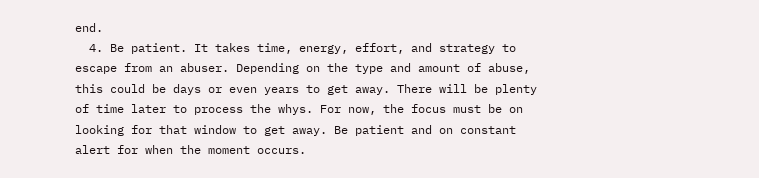end.
  4. Be patient. It takes time, energy, effort, and strategy to escape from an abuser. Depending on the type and amount of abuse, this could be days or even years to get away. There will be plenty of time later to process the whys. For now, the focus must be on looking for that window to get away. Be patient and on constant alert for when the moment occurs.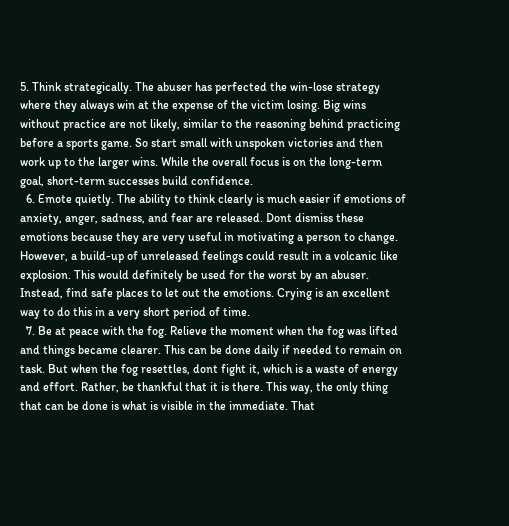5. Think strategically. The abuser has perfected the win-lose strategy where they always win at the expense of the victim losing. Big wins without practice are not likely, similar to the reasoning behind practicing before a sports game. So start small with unspoken victories and then work up to the larger wins. While the overall focus is on the long-term goal, short-term successes build confidence.
  6. Emote quietly. The ability to think clearly is much easier if emotions of anxiety, anger, sadness, and fear are released. Dont dismiss these emotions because they are very useful in motivating a person to change. However, a build-up of unreleased feelings could result in a volcanic like explosion. This would definitely be used for the worst by an abuser. Instead, find safe places to let out the emotions. Crying is an excellent way to do this in a very short period of time.
  7. Be at peace with the fog. Relieve the moment when the fog was lifted and things became clearer. This can be done daily if needed to remain on task. But when the fog resettles, dont fight it, which is a waste of energy and effort. Rather, be thankful that it is there. This way, the only thing that can be done is what is visible in the immediate. That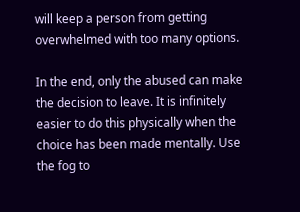will keep a person from getting overwhelmed with too many options.

In the end, only the abused can make the decision to leave. It is infinitely easier to do this physically when the choice has been made mentally. Use the fog to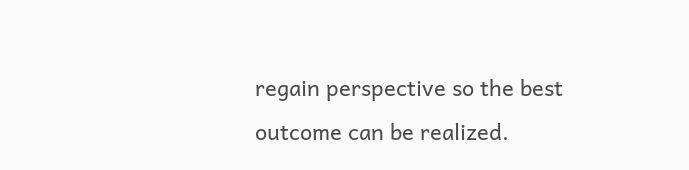regain perspective so the best outcome can be realized.